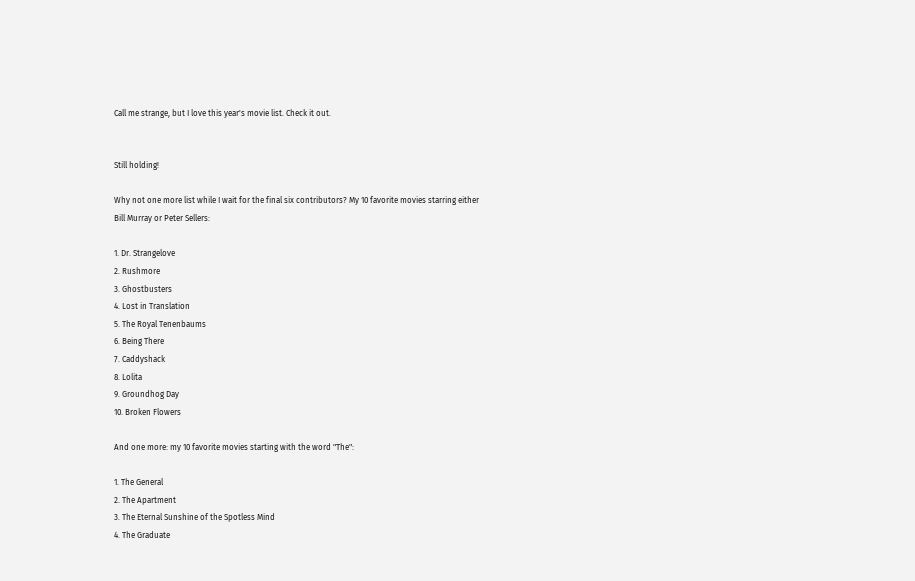Call me strange, but I love this year's movie list. Check it out.


Still holding!

Why not one more list while I wait for the final six contributors? My 10 favorite movies starring either Bill Murray or Peter Sellers:

1. Dr. Strangelove
2. Rushmore
3. Ghostbusters
4. Lost in Translation
5. The Royal Tenenbaums
6. Being There
7. Caddyshack
8. Lolita
9. Groundhog Day
10. Broken Flowers

And one more: my 10 favorite movies starting with the word "The":

1. The General
2. The Apartment
3. The Eternal Sunshine of the Spotless Mind
4. The Graduate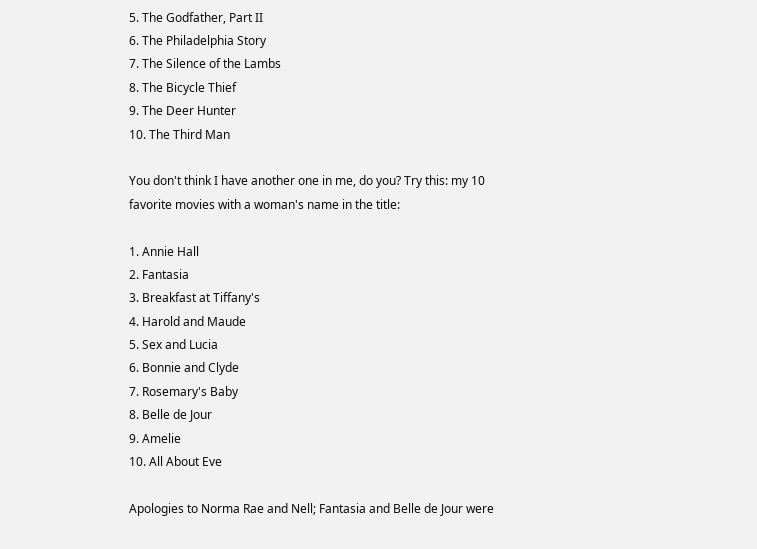5. The Godfather, Part II
6. The Philadelphia Story
7. The Silence of the Lambs
8. The Bicycle Thief
9. The Deer Hunter
10. The Third Man

You don't think I have another one in me, do you? Try this: my 10 favorite movies with a woman's name in the title:

1. Annie Hall
2. Fantasia
3. Breakfast at Tiffany's
4. Harold and Maude
5. Sex and Lucia
6. Bonnie and Clyde
7. Rosemary's Baby
8. Belle de Jour
9. Amelie
10. All About Eve

Apologies to Norma Rae and Nell; Fantasia and Belle de Jour were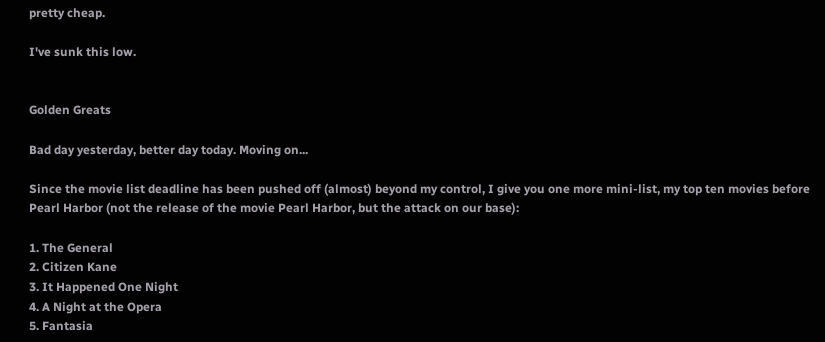pretty cheap.

I've sunk this low.


Golden Greats

Bad day yesterday, better day today. Moving on...

Since the movie list deadline has been pushed off (almost) beyond my control, I give you one more mini-list, my top ten movies before Pearl Harbor (not the release of the movie Pearl Harbor, but the attack on our base):

1. The General
2. Citizen Kane
3. It Happened One Night
4. A Night at the Opera
5. Fantasia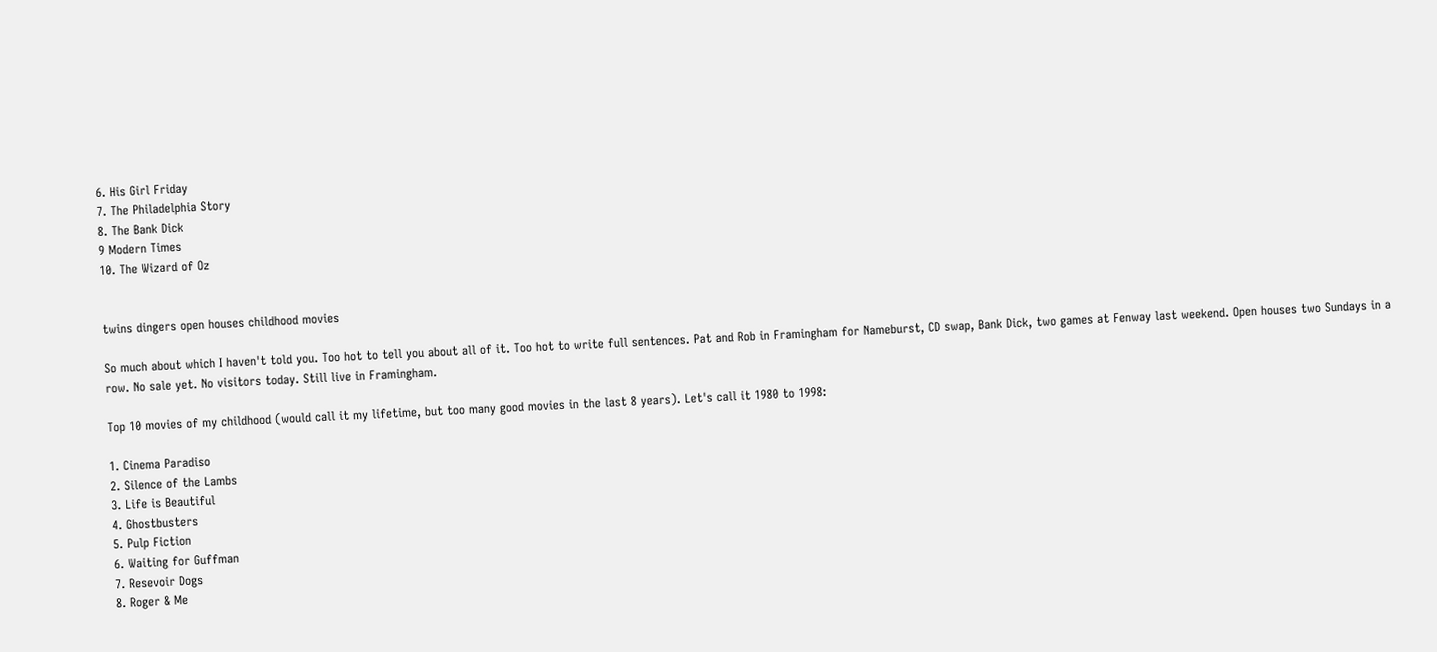6. His Girl Friday
7. The Philadelphia Story
8. The Bank Dick
9 Modern Times
10. The Wizard of Oz


twins dingers open houses childhood movies

So much about which I haven't told you. Too hot to tell you about all of it. Too hot to write full sentences. Pat and Rob in Framingham for Nameburst, CD swap, Bank Dick, two games at Fenway last weekend. Open houses two Sundays in a row. No sale yet. No visitors today. Still live in Framingham.

Top 10 movies of my childhood (would call it my lifetime, but too many good movies in the last 8 years). Let's call it 1980 to 1998:

1. Cinema Paradiso
2. Silence of the Lambs
3. Life is Beautiful
4. Ghostbusters
5. Pulp Fiction
6. Waiting for Guffman
7. Resevoir Dogs
8. Roger & Me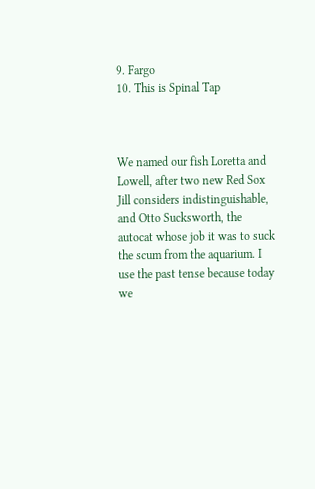9. Fargo
10. This is Spinal Tap



We named our fish Loretta and Lowell, after two new Red Sox Jill considers indistinguishable, and Otto Sucksworth, the autocat whose job it was to suck the scum from the aquarium. I use the past tense because today we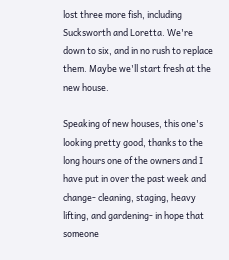lost three more fish, including Sucksworth and Loretta. We're down to six, and in no rush to replace them. Maybe we'll start fresh at the new house.

Speaking of new houses, this one's looking pretty good, thanks to the long hours one of the owners and I have put in over the past week and change- cleaning, staging, heavy lifting, and gardening- in hope that someone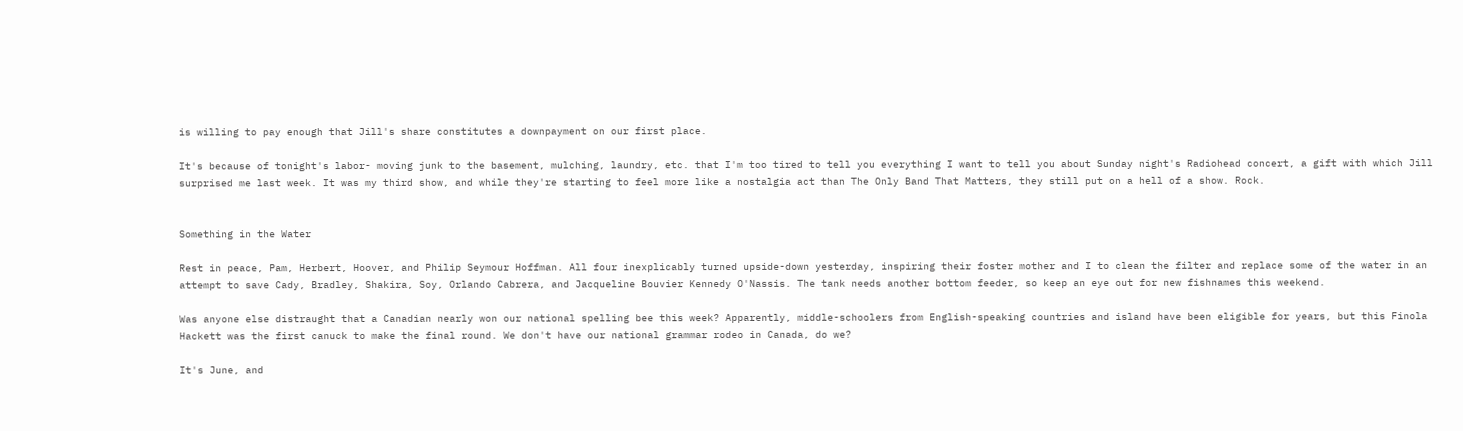is willing to pay enough that Jill's share constitutes a downpayment on our first place.

It's because of tonight's labor- moving junk to the basement, mulching, laundry, etc. that I'm too tired to tell you everything I want to tell you about Sunday night's Radiohead concert, a gift with which Jill surprised me last week. It was my third show, and while they're starting to feel more like a nostalgia act than The Only Band That Matters, they still put on a hell of a show. Rock.


Something in the Water

Rest in peace, Pam, Herbert, Hoover, and Philip Seymour Hoffman. All four inexplicably turned upside-down yesterday, inspiring their foster mother and I to clean the filter and replace some of the water in an attempt to save Cady, Bradley, Shakira, Soy, Orlando Cabrera, and Jacqueline Bouvier Kennedy O'Nassis. The tank needs another bottom feeder, so keep an eye out for new fishnames this weekend.

Was anyone else distraught that a Canadian nearly won our national spelling bee this week? Apparently, middle-schoolers from English-speaking countries and island have been eligible for years, but this Finola Hackett was the first canuck to make the final round. We don't have our national grammar rodeo in Canada, do we?

It's June, and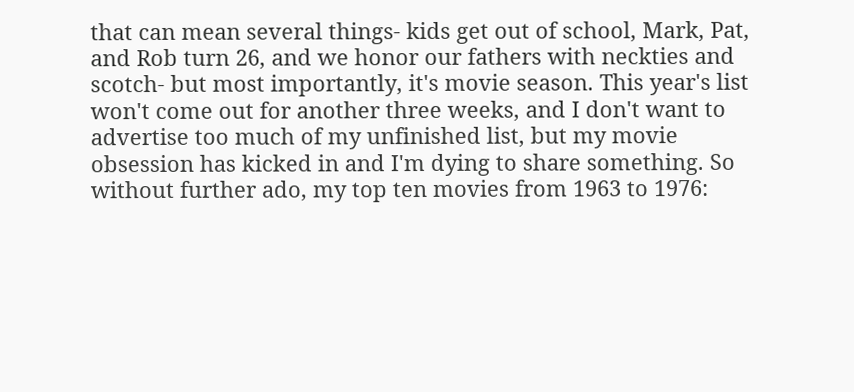that can mean several things- kids get out of school, Mark, Pat, and Rob turn 26, and we honor our fathers with neckties and scotch- but most importantly, it's movie season. This year's list won't come out for another three weeks, and I don't want to advertise too much of my unfinished list, but my movie obsession has kicked in and I'm dying to share something. So without further ado, my top ten movies from 1963 to 1976: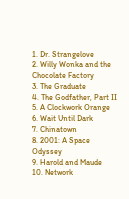1. Dr. Strangelove
2. Willy Wonka and the Chocolate Factory
3. The Graduate
4. The Godfather, Part II
5. A Clockwork Orange
6. Wait Until Dark
7. Chinatown
8. 2001: A Space Odyssey
9. Harold and Maude
10. Network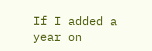If I added a year on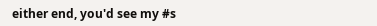either end, you'd see my #s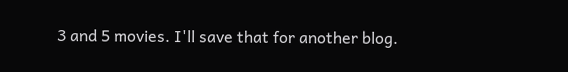3 and 5 movies. I'll save that for another blog.